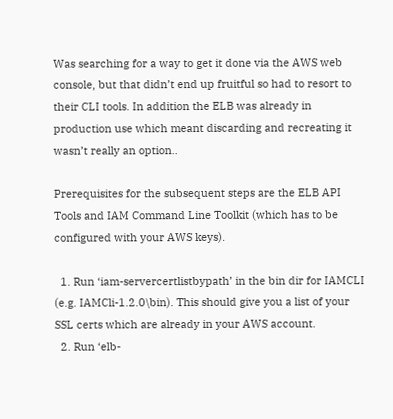Was searching for a way to get it done via the AWS web console, but that didn’t end up fruitful so had to resort to their CLI tools. In addition the ELB was already in production use which meant discarding and recreating it wasn’t really an option..

Prerequisites for the subsequent steps are the ELB API Tools and IAM Command Line Toolkit (which has to be configured with your AWS keys).

  1. Run ‘iam-servercertlistbypath’ in the bin dir for IAMCLI (e.g. IAMCli-1.2.0\bin). This should give you a list of your SSL certs which are already in your AWS account.
  2. Run ‘elb-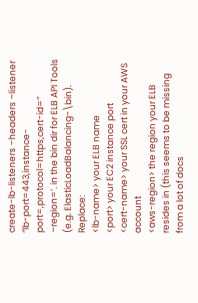create-lb-listeners –headers –listener “lb-port=443,instance-port=,protocol=https,cert-id=” –region=’. in the bin dir for ELB API Tools (e.g. ElasticLoadBalancing-\bin). Replace:
<lb-name> your ELB name
<port> your EC2 instance port
<cert-name> your SSL cert in your AWS account
<aws-region> the region your ELB resides in (this seems to be missing from a lot of docs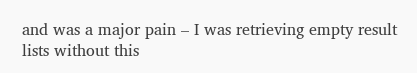and was a major pain – I was retrieving empty result lists without this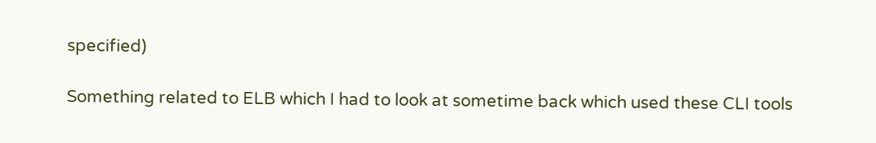specified)

Something related to ELB which I had to look at sometime back which used these CLI tools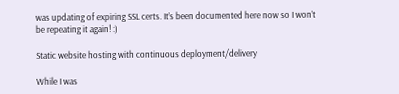was updating of expiring SSL certs. It’s been documented here now so I won’t be repeating it again! :)

Static website hosting with continuous deployment/delivery

While I was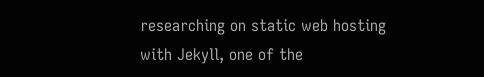researching on static web hosting with Jekyll, one of the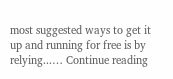most suggested ways to get it up and running for free is by relying...… Continue reading